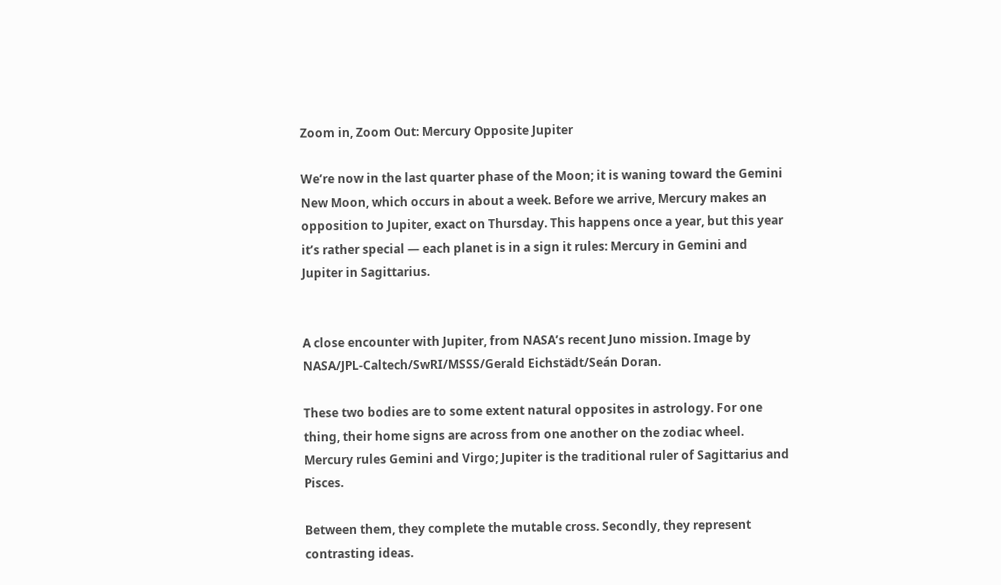Zoom in, Zoom Out: Mercury Opposite Jupiter

We’re now in the last quarter phase of the Moon; it is waning toward the Gemini New Moon, which occurs in about a week. Before we arrive, Mercury makes an opposition to Jupiter, exact on Thursday. This happens once a year, but this year it’s rather special — each planet is in a sign it rules: Mercury in Gemini and Jupiter in Sagittarius.


A close encounter with Jupiter, from NASA’s recent Juno mission. Image by NASA/JPL-Caltech/SwRI/MSSS/Gerald Eichstädt/Seán Doran.

These two bodies are to some extent natural opposites in astrology. For one thing, their home signs are across from one another on the zodiac wheel. Mercury rules Gemini and Virgo; Jupiter is the traditional ruler of Sagittarius and Pisces.

Between them, they complete the mutable cross. Secondly, they represent contrasting ideas.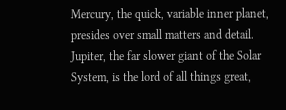Mercury, the quick, variable inner planet, presides over small matters and detail. Jupiter, the far slower giant of the Solar System, is the lord of all things great,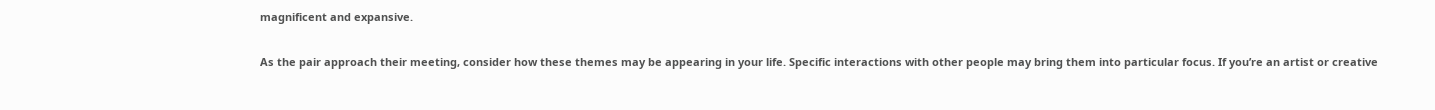magnificent and expansive.

As the pair approach their meeting, consider how these themes may be appearing in your life. Specific interactions with other people may bring them into particular focus. If you’re an artist or creative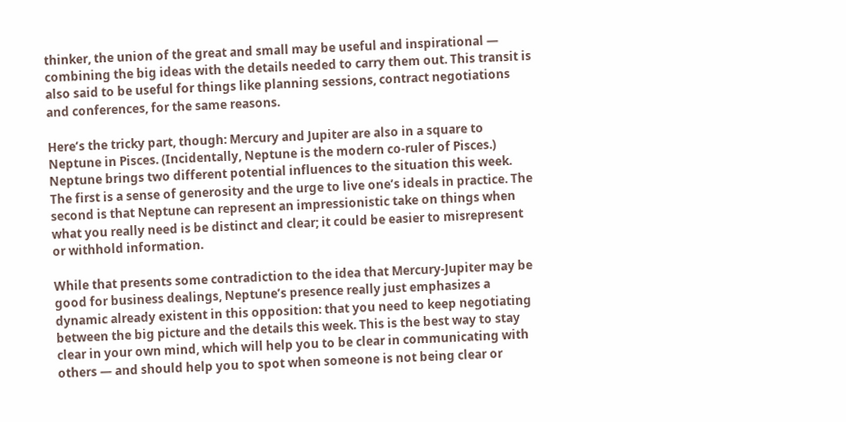thinker, the union of the great and small may be useful and inspirational — combining the big ideas with the details needed to carry them out. This transit is also said to be useful for things like planning sessions, contract negotiations and conferences, for the same reasons.

Here’s the tricky part, though: Mercury and Jupiter are also in a square to Neptune in Pisces. (Incidentally, Neptune is the modern co-ruler of Pisces.) Neptune brings two different potential influences to the situation this week. The first is a sense of generosity and the urge to live one’s ideals in practice. The second is that Neptune can represent an impressionistic take on things when what you really need is be distinct and clear; it could be easier to misrepresent or withhold information.

While that presents some contradiction to the idea that Mercury-Jupiter may be good for business dealings, Neptune’s presence really just emphasizes a dynamic already existent in this opposition: that you need to keep negotiating between the big picture and the details this week. This is the best way to stay clear in your own mind, which will help you to be clear in communicating with others — and should help you to spot when someone is not being clear or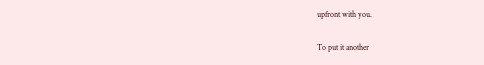upfront with you.

To put it another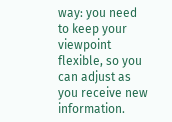way: you need to keep your viewpoint flexible, so you can adjust as you receive new information.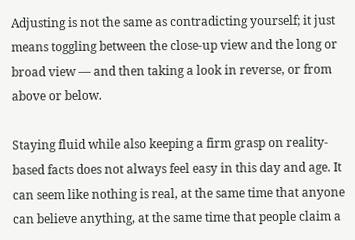Adjusting is not the same as contradicting yourself; it just means toggling between the close-up view and the long or broad view — and then taking a look in reverse, or from above or below.

Staying fluid while also keeping a firm grasp on reality-based facts does not always feel easy in this day and age. It can seem like nothing is real, at the same time that anyone can believe anything, at the same time that people claim a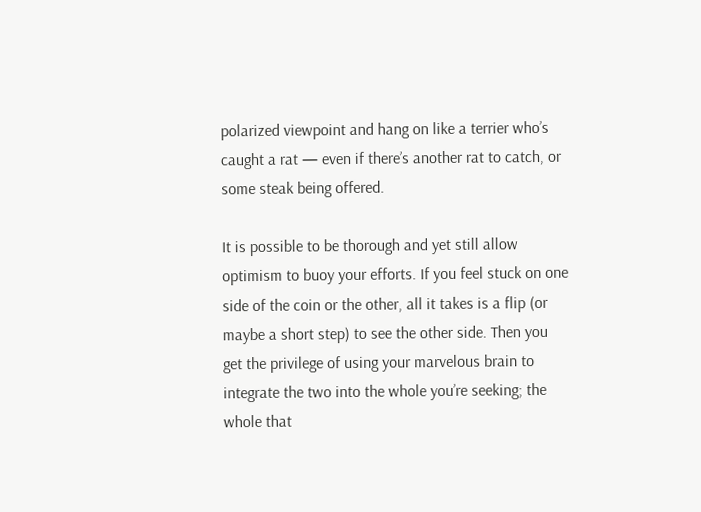polarized viewpoint and hang on like a terrier who’s caught a rat — even if there’s another rat to catch, or some steak being offered.

It is possible to be thorough and yet still allow optimism to buoy your efforts. If you feel stuck on one side of the coin or the other, all it takes is a flip (or maybe a short step) to see the other side. Then you get the privilege of using your marvelous brain to integrate the two into the whole you’re seeking; the whole that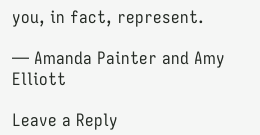you, in fact, represent.

— Amanda Painter and Amy Elliott

Leave a Reply